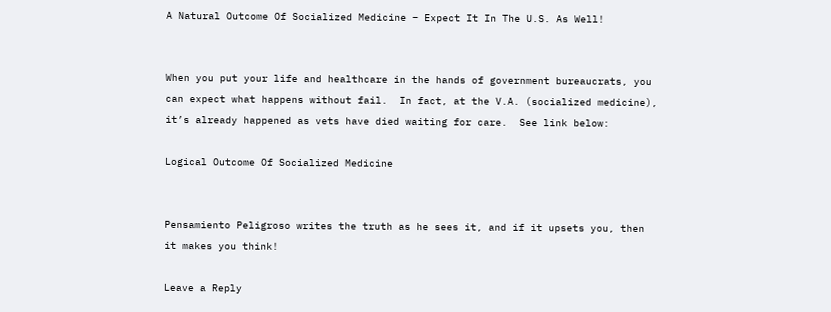A Natural Outcome Of Socialized Medicine – Expect It In The U.S. As Well!


When you put your life and healthcare in the hands of government bureaucrats, you can expect what happens without fail.  In fact, at the V.A. (socialized medicine), it’s already happened as vets have died waiting for care.  See link below:

Logical Outcome Of Socialized Medicine


Pensamiento Peligroso writes the truth as he sees it, and if it upsets you, then it makes you think!

Leave a Reply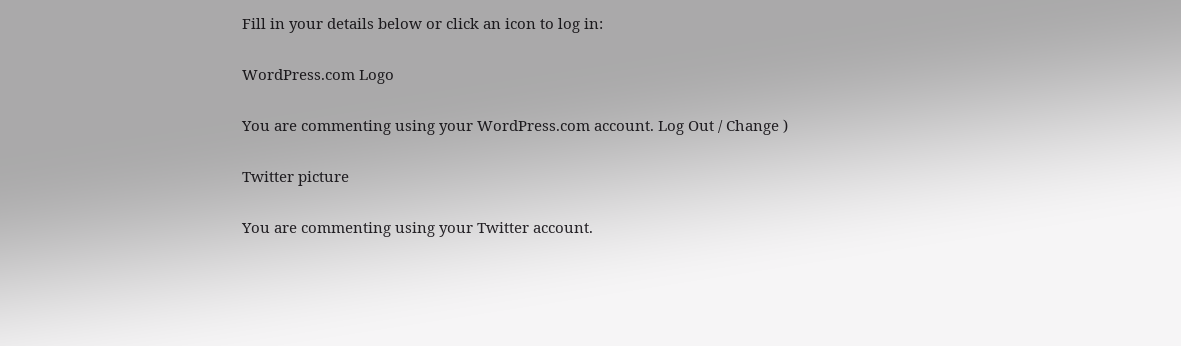Fill in your details below or click an icon to log in:

WordPress.com Logo

You are commenting using your WordPress.com account. Log Out / Change )

Twitter picture

You are commenting using your Twitter account.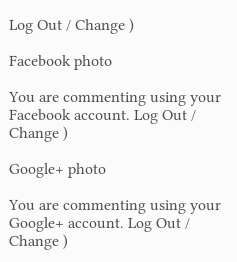Log Out / Change )

Facebook photo

You are commenting using your Facebook account. Log Out / Change )

Google+ photo

You are commenting using your Google+ account. Log Out / Change )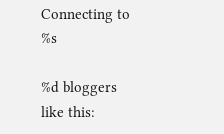Connecting to %s

%d bloggers like this: